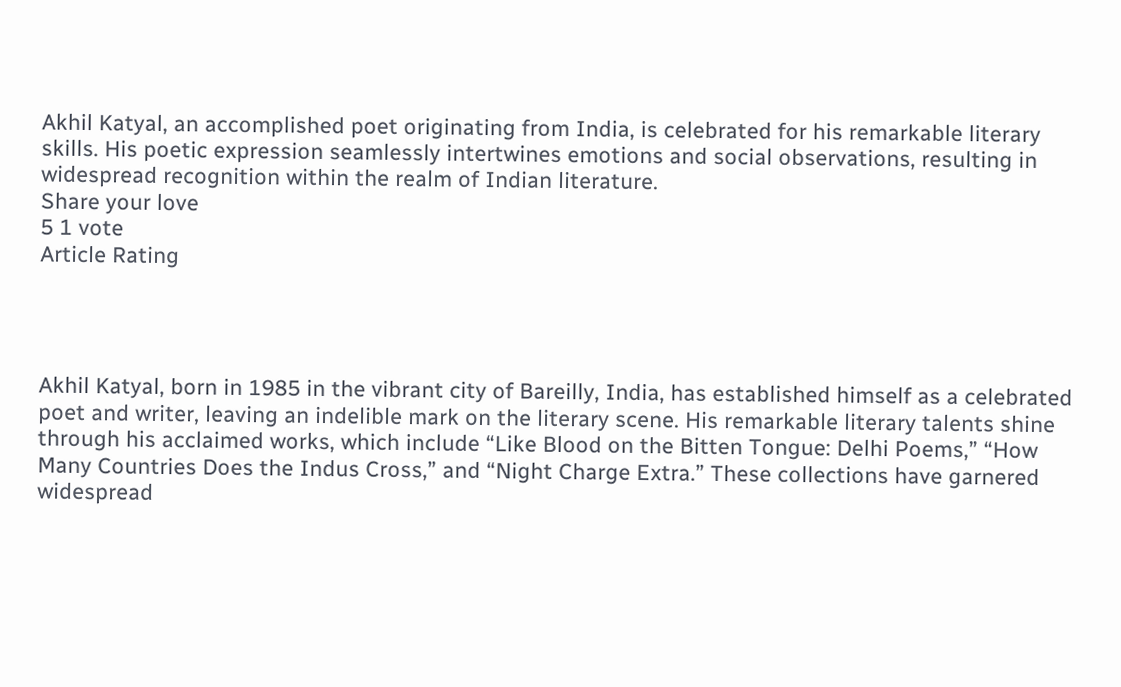Akhil Katyal, an accomplished poet originating from India, is celebrated for his remarkable literary skills. His poetic expression seamlessly intertwines emotions and social observations, resulting in widespread recognition within the realm of Indian literature.
Share your love
5 1 vote
Article Rating




Akhil Katyal, born in 1985 in the vibrant city of Bareilly, India, has established himself as a celebrated poet and writer, leaving an indelible mark on the literary scene. His remarkable literary talents shine through his acclaimed works, which include “Like Blood on the Bitten Tongue: Delhi Poems,” “How Many Countries Does the Indus Cross,” and “Night Charge Extra.” These collections have garnered widespread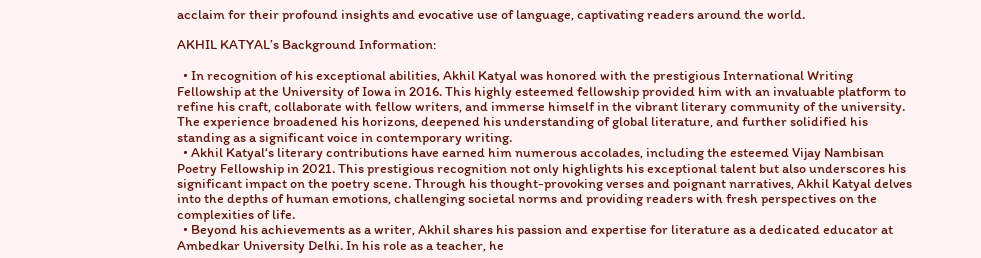acclaim for their profound insights and evocative use of language, captivating readers around the world.

AKHIL KATYAL’s Background Information:

  • In recognition of his exceptional abilities, Akhil Katyal was honored with the prestigious International Writing Fellowship at the University of Iowa in 2016. This highly esteemed fellowship provided him with an invaluable platform to refine his craft, collaborate with fellow writers, and immerse himself in the vibrant literary community of the university. The experience broadened his horizons, deepened his understanding of global literature, and further solidified his standing as a significant voice in contemporary writing.
  • Akhil Katyal‘s literary contributions have earned him numerous accolades, including the esteemed Vijay Nambisan Poetry Fellowship in 2021. This prestigious recognition not only highlights his exceptional talent but also underscores his significant impact on the poetry scene. Through his thought-provoking verses and poignant narratives, Akhil Katyal delves into the depths of human emotions, challenging societal norms and providing readers with fresh perspectives on the complexities of life.
  • Beyond his achievements as a writer, Akhil shares his passion and expertise for literature as a dedicated educator at Ambedkar University Delhi. In his role as a teacher, he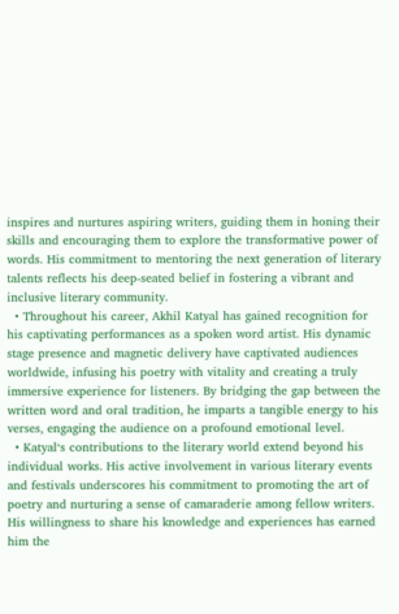inspires and nurtures aspiring writers, guiding them in honing their skills and encouraging them to explore the transformative power of words. His commitment to mentoring the next generation of literary talents reflects his deep-seated belief in fostering a vibrant and inclusive literary community.
  • Throughout his career, Akhil Katyal has gained recognition for his captivating performances as a spoken word artist. His dynamic stage presence and magnetic delivery have captivated audiences worldwide, infusing his poetry with vitality and creating a truly immersive experience for listeners. By bridging the gap between the written word and oral tradition, he imparts a tangible energy to his verses, engaging the audience on a profound emotional level.
  • Katyal‘s contributions to the literary world extend beyond his individual works. His active involvement in various literary events and festivals underscores his commitment to promoting the art of poetry and nurturing a sense of camaraderie among fellow writers. His willingness to share his knowledge and experiences has earned him the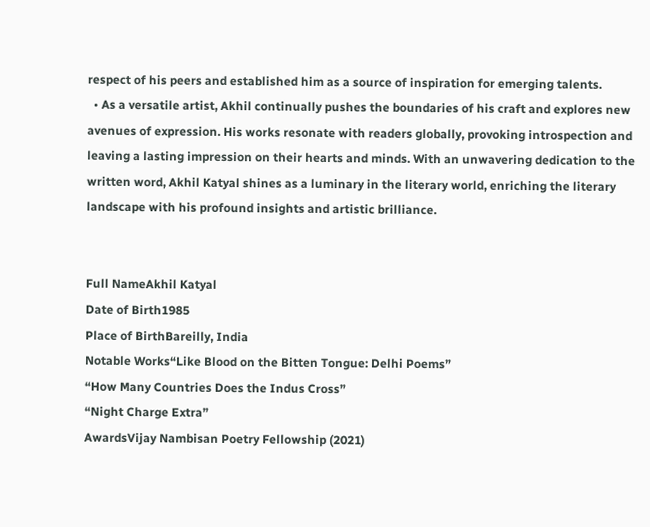respect of his peers and established him as a source of inspiration for emerging talents.
  • As a versatile artist, Akhil continually pushes the boundaries of his craft and explores new avenues of expression. His works resonate with readers globally, provoking introspection and leaving a lasting impression on their hearts and minds. With an unwavering dedication to the written word, Akhil Katyal shines as a luminary in the literary world, enriching the literary landscape with his profound insights and artistic brilliance.


Full NameAkhil Katyal
Date of Birth1985
Place of BirthBareilly, India
Notable Works“Like Blood on the Bitten Tongue: Delhi Poems”
“How Many Countries Does the Indus Cross”
“Night Charge Extra”
AwardsVijay Nambisan Poetry Fellowship (2021)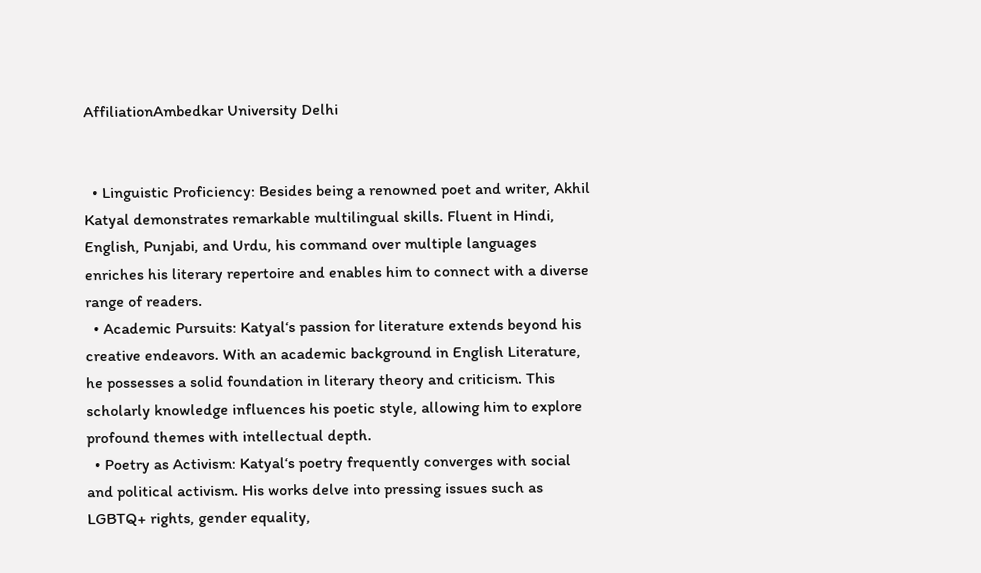AffiliationAmbedkar University Delhi


  • Linguistic Proficiency: Besides being a renowned poet and writer, Akhil Katyal demonstrates remarkable multilingual skills. Fluent in Hindi, English, Punjabi, and Urdu, his command over multiple languages enriches his literary repertoire and enables him to connect with a diverse range of readers.
  • Academic Pursuits: Katyal‘s passion for literature extends beyond his creative endeavors. With an academic background in English Literature, he possesses a solid foundation in literary theory and criticism. This scholarly knowledge influences his poetic style, allowing him to explore profound themes with intellectual depth.
  • Poetry as Activism: Katyal‘s poetry frequently converges with social and political activism. His works delve into pressing issues such as LGBTQ+ rights, gender equality,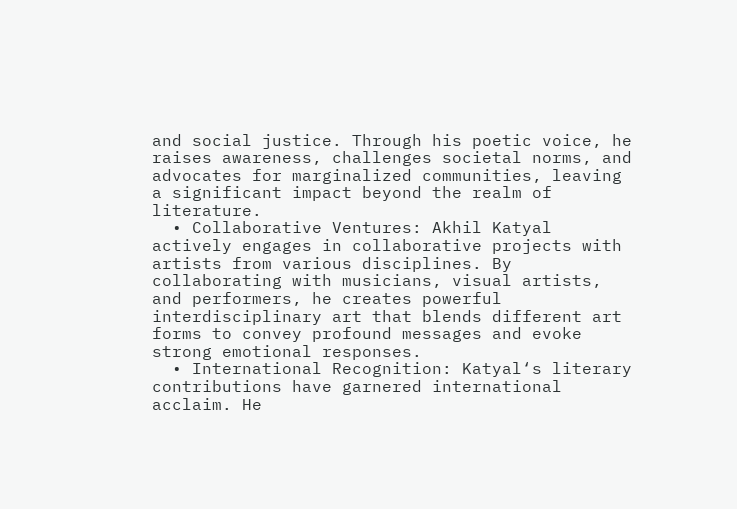and social justice. Through his poetic voice, he raises awareness, challenges societal norms, and advocates for marginalized communities, leaving a significant impact beyond the realm of literature.
  • Collaborative Ventures: Akhil Katyal actively engages in collaborative projects with artists from various disciplines. By collaborating with musicians, visual artists, and performers, he creates powerful interdisciplinary art that blends different art forms to convey profound messages and evoke strong emotional responses.
  • International Recognition: Katyal‘s literary contributions have garnered international acclaim. He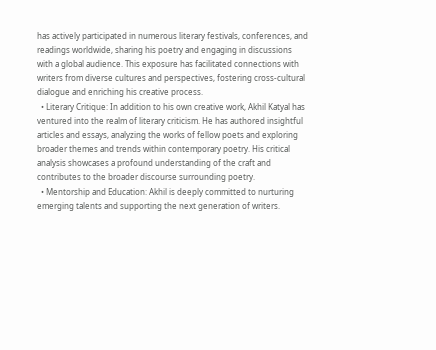has actively participated in numerous literary festivals, conferences, and readings worldwide, sharing his poetry and engaging in discussions with a global audience. This exposure has facilitated connections with writers from diverse cultures and perspectives, fostering cross-cultural dialogue and enriching his creative process.
  • Literary Critique: In addition to his own creative work, Akhil Katyal has ventured into the realm of literary criticism. He has authored insightful articles and essays, analyzing the works of fellow poets and exploring broader themes and trends within contemporary poetry. His critical analysis showcases a profound understanding of the craft and contributes to the broader discourse surrounding poetry.
  • Mentorship and Education: Akhil is deeply committed to nurturing emerging talents and supporting the next generation of writers.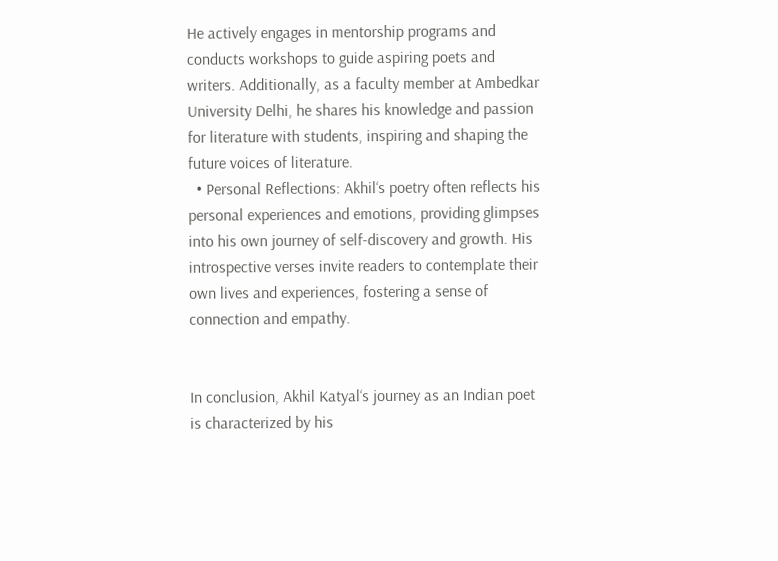He actively engages in mentorship programs and conducts workshops to guide aspiring poets and writers. Additionally, as a faculty member at Ambedkar University Delhi, he shares his knowledge and passion for literature with students, inspiring and shaping the future voices of literature.
  • Personal Reflections: Akhil‘s poetry often reflects his personal experiences and emotions, providing glimpses into his own journey of self-discovery and growth. His introspective verses invite readers to contemplate their own lives and experiences, fostering a sense of connection and empathy.


In conclusion, Akhil Katyal‘s journey as an Indian poet is characterized by his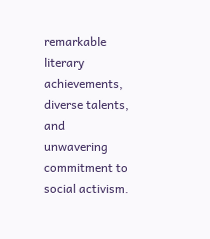remarkable literary achievements, diverse talents, and unwavering commitment to social activism.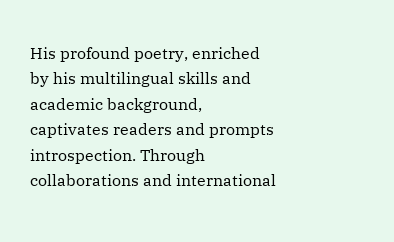His profound poetry, enriched by his multilingual skills and academic background, captivates readers and prompts introspection. Through collaborations and international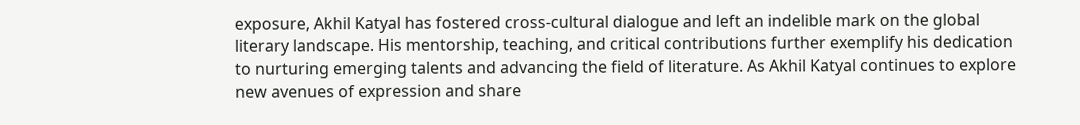exposure, Akhil Katyal has fostered cross-cultural dialogue and left an indelible mark on the global literary landscape. His mentorship, teaching, and critical contributions further exemplify his dedication to nurturing emerging talents and advancing the field of literature. As Akhil Katyal continues to explore new avenues of expression and share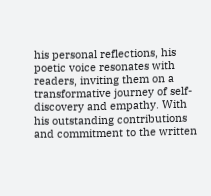his personal reflections, his poetic voice resonates with readers, inviting them on a transformative journey of self-discovery and empathy. With his outstanding contributions and commitment to the written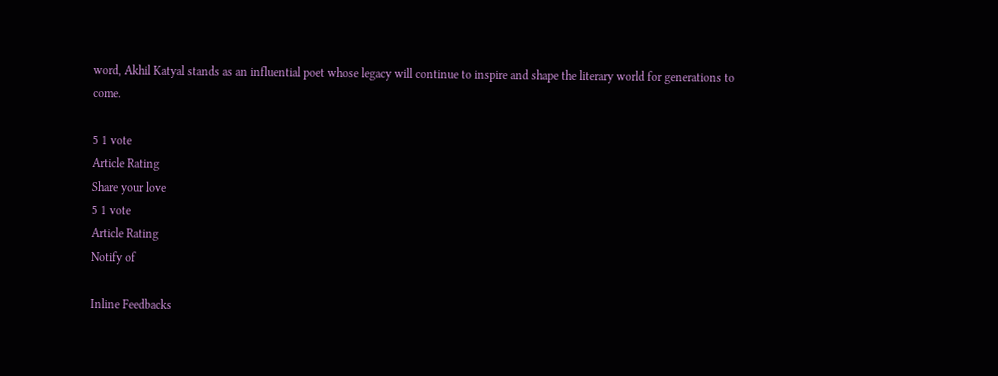word, Akhil Katyal stands as an influential poet whose legacy will continue to inspire and shape the literary world for generations to come.

5 1 vote
Article Rating
Share your love
5 1 vote
Article Rating
Notify of

Inline Feedbacks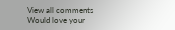View all comments
Would love your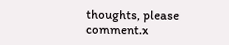thoughts, please comment.x